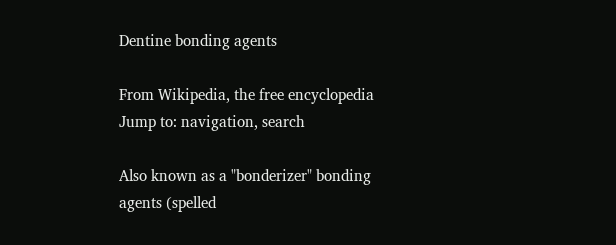Dentine bonding agents

From Wikipedia, the free encyclopedia
Jump to: navigation, search

Also known as a "bonderizer" bonding agents (spelled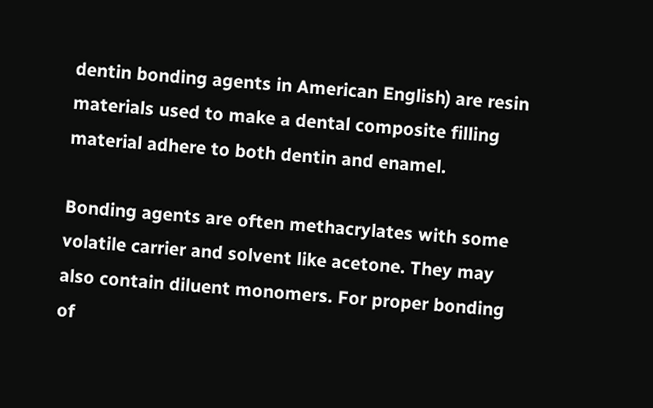dentin bonding agents in American English) are resin materials used to make a dental composite filling material adhere to both dentin and enamel.

Bonding agents are often methacrylates with some volatile carrier and solvent like acetone. They may also contain diluent monomers. For proper bonding of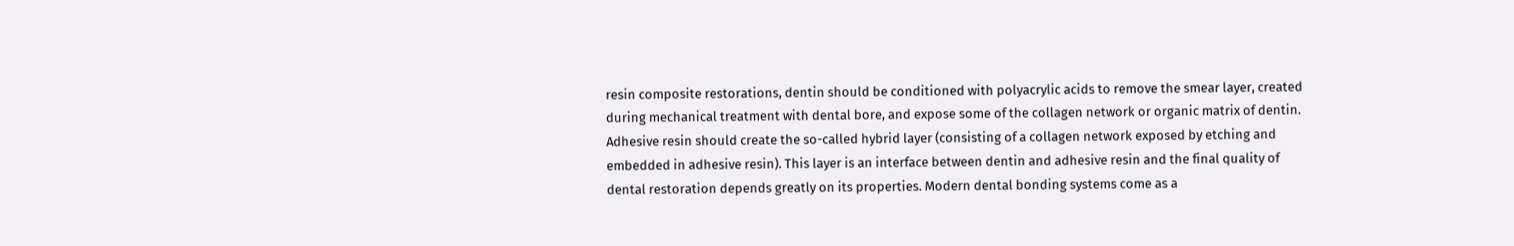resin composite restorations, dentin should be conditioned with polyacrylic acids to remove the smear layer, created during mechanical treatment with dental bore, and expose some of the collagen network or organic matrix of dentin. Adhesive resin should create the so-called hybrid layer (consisting of a collagen network exposed by etching and embedded in adhesive resin). This layer is an interface between dentin and adhesive resin and the final quality of dental restoration depends greatly on its properties. Modern dental bonding systems come as a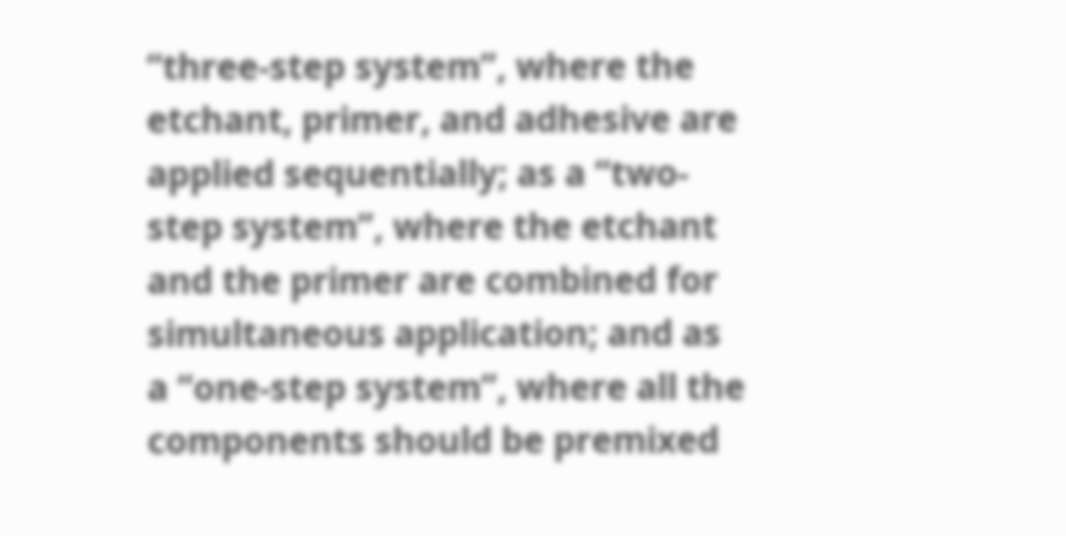“three-step system”, where the etchant, primer, and adhesive are applied sequentially; as a “two-step system”, where the etchant and the primer are combined for simultaneous application; and as a “one-step system”, where all the components should be premixed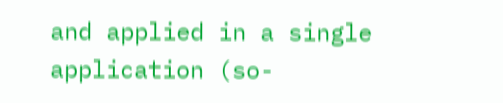and applied in a single application (so-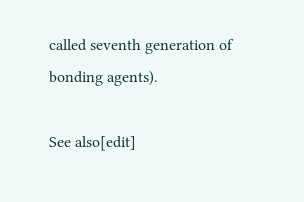called seventh generation of bonding agents).

See also[edit]